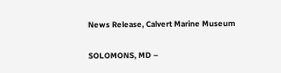News Release, Calvert Marine Museum

SOLOMONS, MD –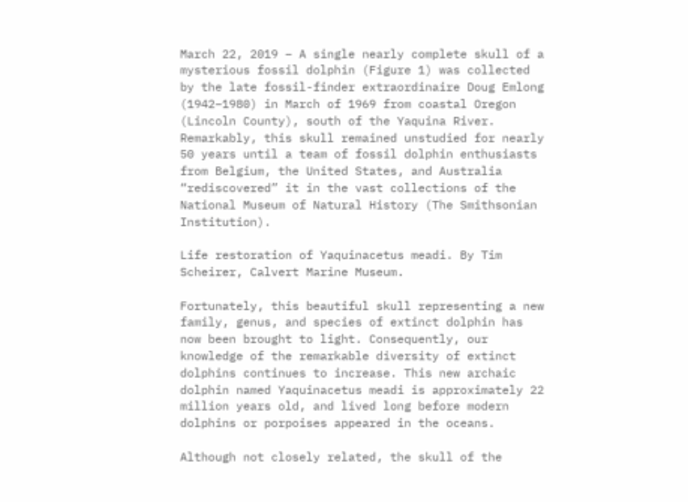March 22, 2019 – A single nearly complete skull of a mysterious fossil dolphin (Figure 1) was collected by the late fossil-finder extraordinaire Doug Emlong (1942–1980) in March of 1969 from coastal Oregon (Lincoln County), south of the Yaquina River. Remarkably, this skull remained unstudied for nearly 50 years until a team of fossil dolphin enthusiasts from Belgium, the United States, and Australia “rediscovered” it in the vast collections of the National Museum of Natural History (The Smithsonian Institution).

Life restoration of Yaquinacetus meadi. By Tim Scheirer, Calvert Marine Museum.

Fortunately, this beautiful skull representing a new family, genus, and species of extinct dolphin has now been brought to light. Consequently, our knowledge of the remarkable diversity of extinct dolphins continues to increase. This new archaic dolphin named Yaquinacetus meadi is approximately 22 million years old, and lived long before modern dolphins or porpoises appeared in the oceans.

Although not closely related, the skull of the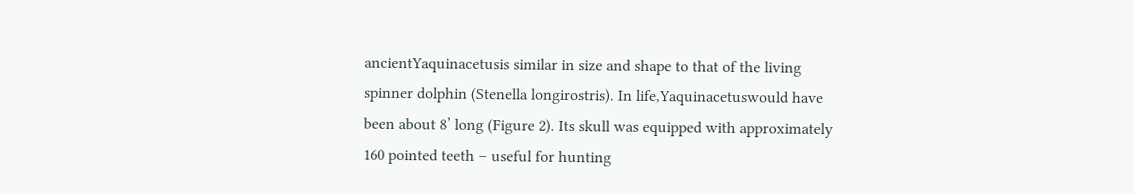ancientYaquinacetusis similar in size and shape to that of the living spinner dolphin (Stenella longirostris). In life,Yaquinacetuswould have been about 8’ long (Figure 2). Its skull was equipped with approximately 160 pointed teeth – useful for hunting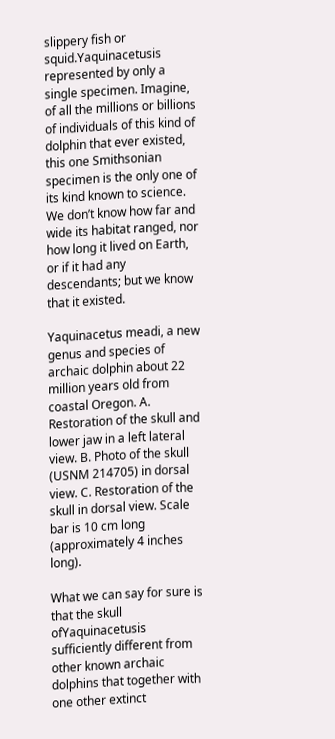slippery fish or squid.Yaquinacetusis represented by only a single specimen. Imagine, of all the millions or billions of individuals of this kind of dolphin that ever existed, this one Smithsonian specimen is the only one of its kind known to science. We don’t know how far and wide its habitat ranged, nor how long it lived on Earth, or if it had any descendants; but we know that it existed.

Yaquinacetus meadi, a new genus and species of archaic dolphin about 22 million years old from coastal Oregon. A. Restoration of the skull and lower jaw in a left lateral view. B. Photo of the skull (USNM 214705) in dorsal view. C. Restoration of the skull in dorsal view. Scale bar is 10 cm long (approximately 4 inches long).

What we can say for sure is that the skull ofYaquinacetusis sufficiently different from other known archaic dolphins that together with one other extinct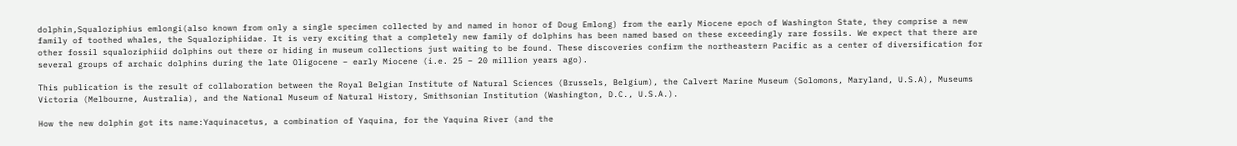dolphin,Squaloziphius emlongi(also known from only a single specimen collected by and named in honor of Doug Emlong) from the early Miocene epoch of Washington State, they comprise a new family of toothed whales, the Squaloziphiidae. It is very exciting that a completely new family of dolphins has been named based on these exceedingly rare fossils. We expect that there are other fossil squaloziphiid dolphins out there or hiding in museum collections just waiting to be found. These discoveries confirm the northeastern Pacific as a center of diversification for several groups of archaic dolphins during the late Oligocene – early Miocene (i.e. 25 – 20 million years ago).

This publication is the result of collaboration between the Royal Belgian Institute of Natural Sciences (Brussels, Belgium), the Calvert Marine Museum (Solomons, Maryland, U.S.A), Museums Victoria (Melbourne, Australia), and the National Museum of Natural History, Smithsonian Institution (Washington, D.C., U.S.A.).

How the new dolphin got its name:Yaquinacetus, a combination of Yaquina, for the Yaquina River (and the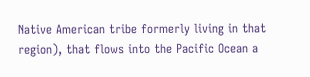Native American tribe formerly living in that region), that flows into the Pacific Ocean a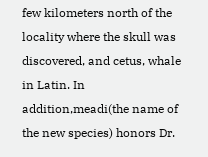few kilometers north of the locality where the skull was discovered, and cetus, whale in Latin. In addition,meadi(the name of the new species) honors Dr.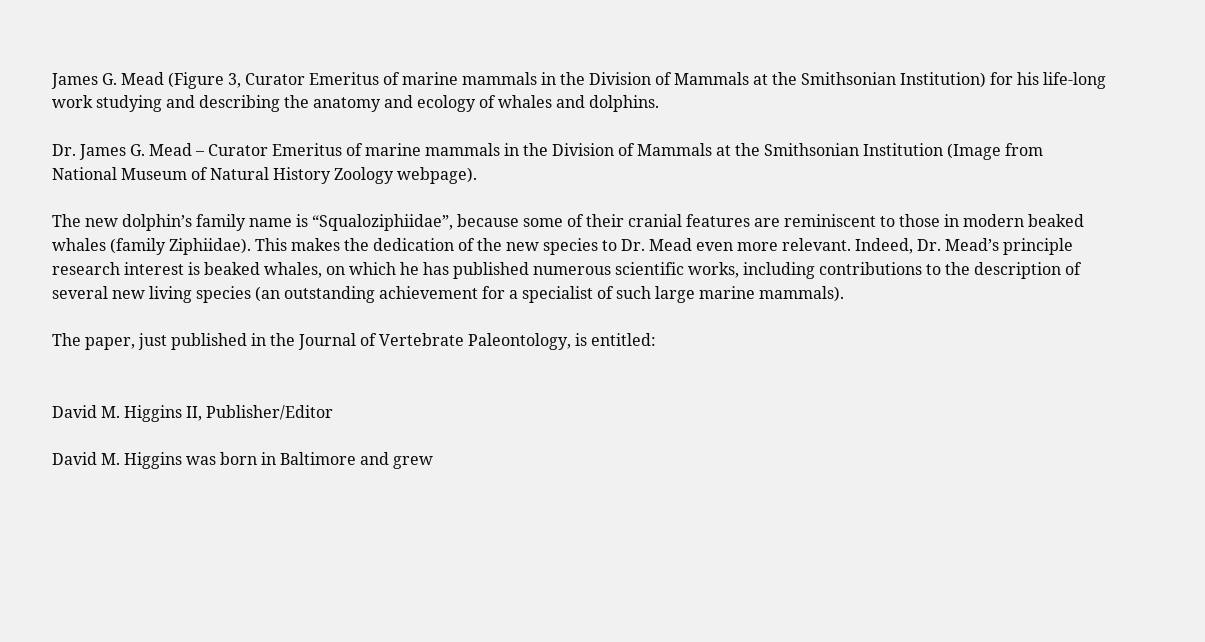James G. Mead (Figure 3, Curator Emeritus of marine mammals in the Division of Mammals at the Smithsonian Institution) for his life-long work studying and describing the anatomy and ecology of whales and dolphins.

Dr. James G. Mead – Curator Emeritus of marine mammals in the Division of Mammals at the Smithsonian Institution (Image from National Museum of Natural History Zoology webpage).

The new dolphin’s family name is “Squaloziphiidae”, because some of their cranial features are reminiscent to those in modern beaked whales (family Ziphiidae). This makes the dedication of the new species to Dr. Mead even more relevant. Indeed, Dr. Mead’s principle research interest is beaked whales, on which he has published numerous scientific works, including contributions to the description of several new living species (an outstanding achievement for a specialist of such large marine mammals).

The paper, just published in the Journal of Vertebrate Paleontology, is entitled:


David M. Higgins II, Publisher/Editor

David M. Higgins was born in Baltimore and grew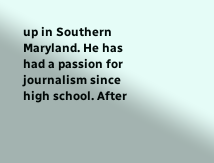up in Southern Maryland. He has had a passion for journalism since high school. After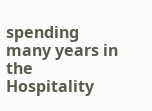spending many years in the Hospitality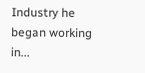Industry he began working in...